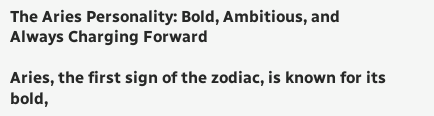The Aries Personality: Bold, Ambitious, and Always Charging Forward

Aries, the first sign of the zodiac, is known for its bold,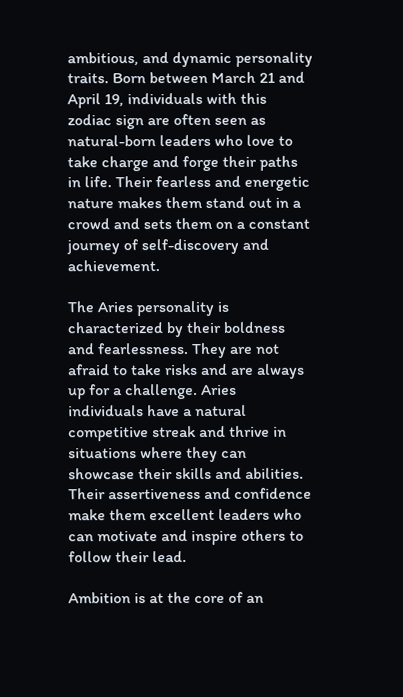ambitious, and dynamic personality traits. Born between March 21 and April 19, individuals with this zodiac sign are often seen as natural-born leaders who love to take charge and forge their paths in life. Their fearless and energetic nature makes them stand out in a crowd and sets them on a constant journey of self-discovery and achievement.

The Aries personality is characterized by their boldness and fearlessness. They are not afraid to take risks and are always up for a challenge. Aries individuals have a natural competitive streak and thrive in situations where they can showcase their skills and abilities. Their assertiveness and confidence make them excellent leaders who can motivate and inspire others to follow their lead.

Ambition is at the core of an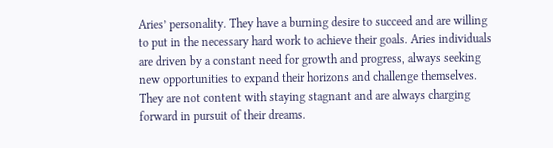Aries’ personality. They have a burning desire to succeed and are willing to put in the necessary hard work to achieve their goals. Aries individuals are driven by a constant need for growth and progress, always seeking new opportunities to expand their horizons and challenge themselves. They are not content with staying stagnant and are always charging forward in pursuit of their dreams.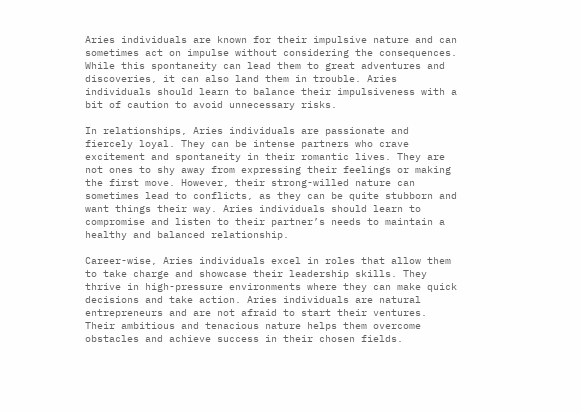Aries individuals are known for their impulsive nature and can sometimes act on impulse without considering the consequences. While this spontaneity can lead them to great adventures and discoveries, it can also land them in trouble. Aries individuals should learn to balance their impulsiveness with a bit of caution to avoid unnecessary risks.

In relationships, Aries individuals are passionate and fiercely loyal. They can be intense partners who crave excitement and spontaneity in their romantic lives. They are not ones to shy away from expressing their feelings or making the first move. However, their strong-willed nature can sometimes lead to conflicts, as they can be quite stubborn and want things their way. Aries individuals should learn to compromise and listen to their partner’s needs to maintain a healthy and balanced relationship.

Career-wise, Aries individuals excel in roles that allow them to take charge and showcase their leadership skills. They thrive in high-pressure environments where they can make quick decisions and take action. Aries individuals are natural entrepreneurs and are not afraid to start their ventures. Their ambitious and tenacious nature helps them overcome obstacles and achieve success in their chosen fields.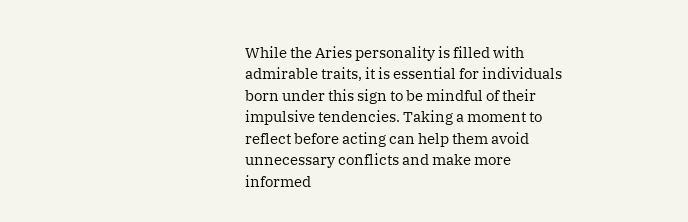While the Aries personality is filled with admirable traits, it is essential for individuals born under this sign to be mindful of their impulsive tendencies. Taking a moment to reflect before acting can help them avoid unnecessary conflicts and make more informed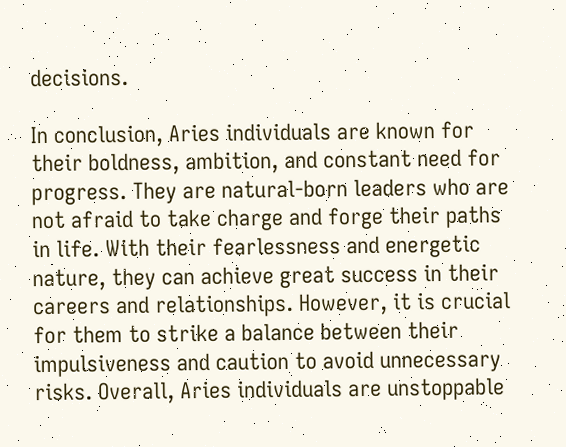decisions.

In conclusion, Aries individuals are known for their boldness, ambition, and constant need for progress. They are natural-born leaders who are not afraid to take charge and forge their paths in life. With their fearlessness and energetic nature, they can achieve great success in their careers and relationships. However, it is crucial for them to strike a balance between their impulsiveness and caution to avoid unnecessary risks. Overall, Aries individuals are unstoppable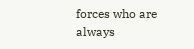forces who are always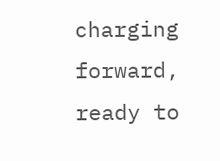charging forward, ready to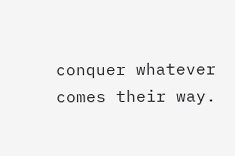conquer whatever comes their way.